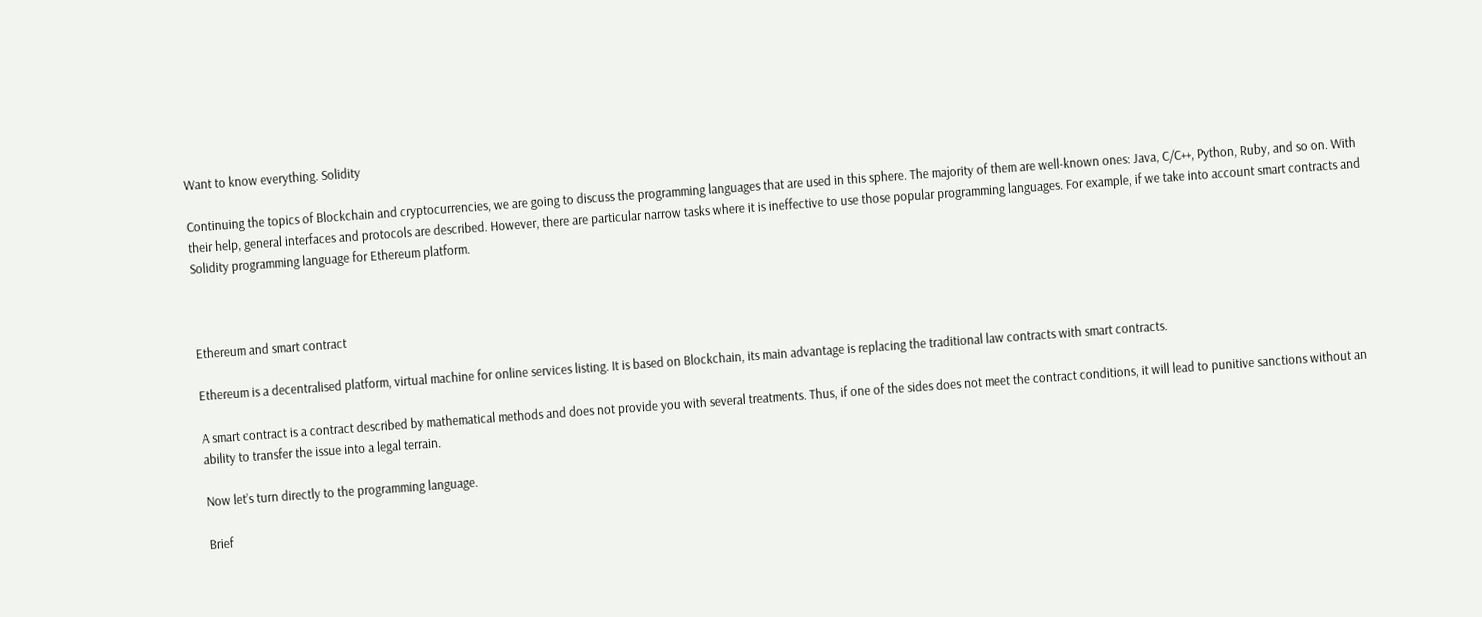Want to know everything. Solidity

Continuing the topics of Blockchain and cryptocurrencies, we are going to discuss the programming languages that are used in this sphere. The majority of them are well-known ones: Java, C/C++, Python, Ruby, and so on. With their help, general interfaces and protocols are described. However, there are particular narrow tasks where it is ineffective to use those popular programming languages. For example, if we take into account smart contracts and Solidity programming language for Ethereum platform.



Ethereum and smart contract

Ethereum is a decentralised platform, virtual machine for online services listing. It is based on Blockchain, its main advantage is replacing the traditional law contracts with smart contracts.

A smart contract is a contract described by mathematical methods and does not provide you with several treatments. Thus, if one of the sides does not meet the contract conditions, it will lead to punitive sanctions without an ability to transfer the issue into a legal terrain.

Now let’s turn directly to the programming language.

Brief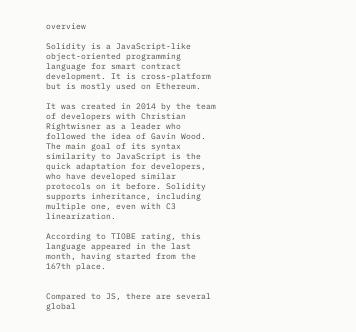overview

Solidity is a JavaScript-like object-oriented programming language for smart contract development. It is cross-platform but is mostly used on Ethereum.

It was created in 2014 by the team of developers with Christian Rightwisner as a leader who followed the idea of Gavin Wood. The main goal of its syntax similarity to JavaScript is the quick adaptation for developers, who have developed similar protocols on it before. Solidity supports inheritance, including multiple one, even with C3 linearization.

According to TIOBE rating, this language appeared in the last month, having started from the 167th place.


Compared to JS, there are several global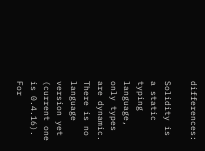differences:

Solidity is a static typing language, only types are dynamic. There is no language version yet (current one is 0.4.16). For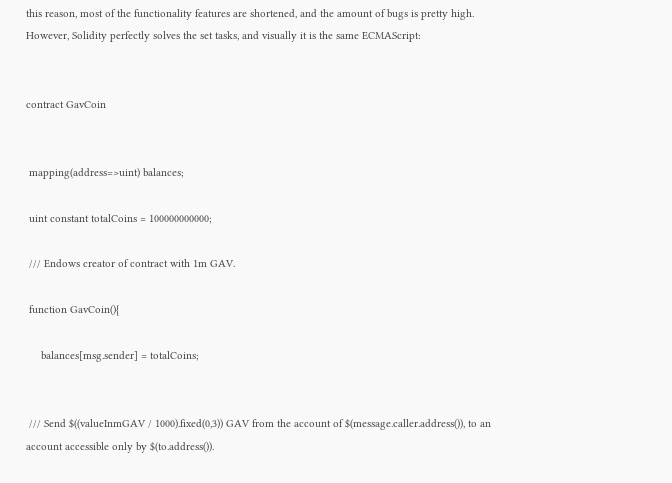this reason, most of the functionality features are shortened, and the amount of bugs is pretty high. However, Solidity perfectly solves the set tasks, and visually it is the same ECMAScript:


contract GavCoin


 mapping(address=>uint) balances;

 uint constant totalCoins = 100000000000;

 /// Endows creator of contract with 1m GAV.

 function GavCoin(){

     balances[msg.sender] = totalCoins;


 /// Send $((valueInmGAV / 1000).fixed(0,3)) GAV from the account of $(message.caller.address()), to an account accessible only by $(to.address()).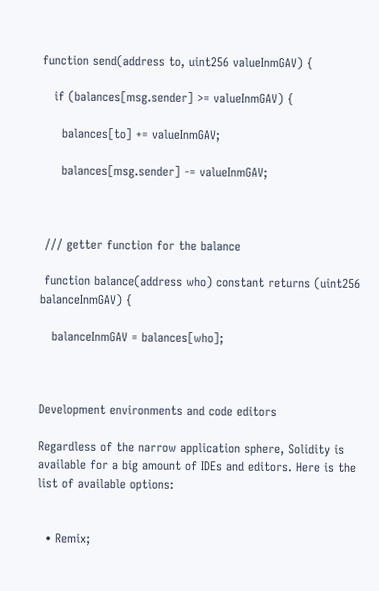function send(address to, uint256 valueInmGAV) {

   if (balances[msg.sender] >= valueInmGAV) {

     balances[to] += valueInmGAV;

     balances[msg.sender] -= valueInmGAV;



 /// getter function for the balance

 function balance(address who) constant returns (uint256 balanceInmGAV) {

   balanceInmGAV = balances[who];



Development environments and code editors

Regardless of the narrow application sphere, Solidity is available for a big amount of IDEs and editors. Here is the list of available options:


  • Remix;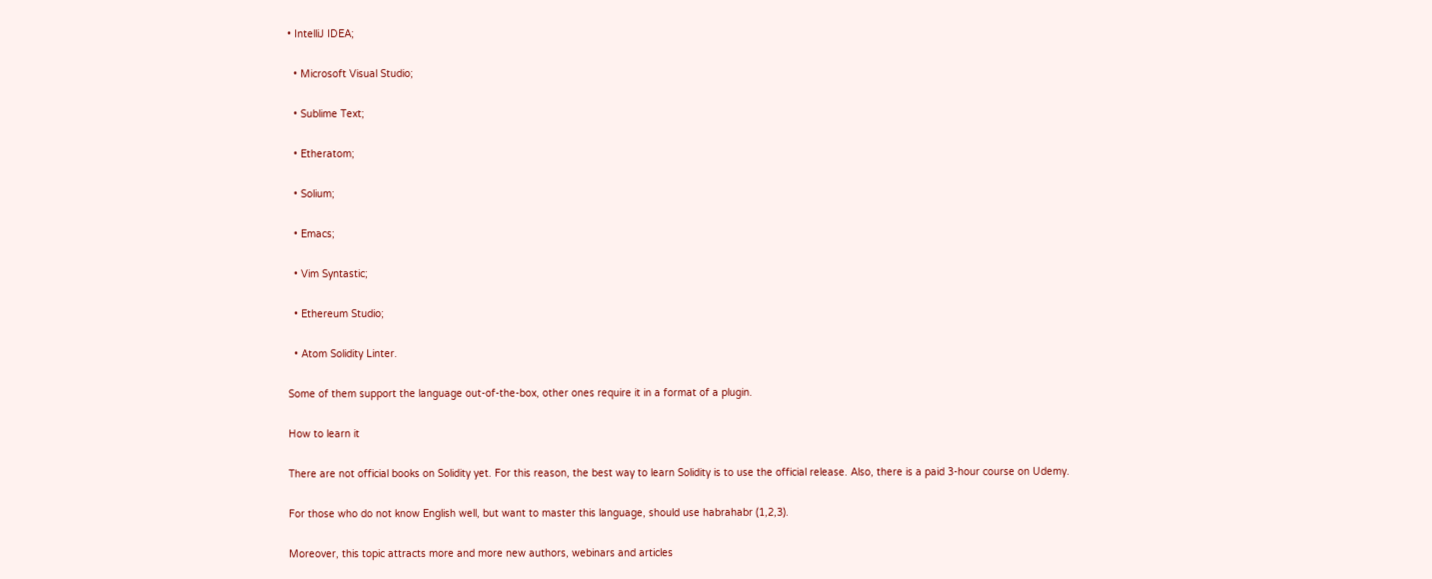• IntelliJ IDEA;

  • Microsoft Visual Studio;

  • Sublime Text;

  • Etheratom;

  • Solium;

  • Emacs;

  • Vim Syntastic;

  • Ethereum Studio;

  • Atom Solidity Linter.

Some of them support the language out-of-the-box, other ones require it in a format of a plugin.

How to learn it

There are not official books on Solidity yet. For this reason, the best way to learn Solidity is to use the official release. Also, there is a paid 3-hour course on Udemy.

For those who do not know English well, but want to master this language, should use habrahabr (1,2,3).

Moreover, this topic attracts more and more new authors, webinars and articles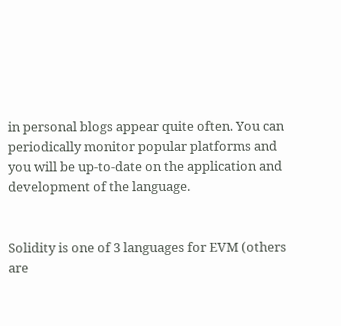in personal blogs appear quite often. You can periodically monitor popular platforms and you will be up-to-date on the application and development of the language.


Solidity is one of 3 languages for EVM (others are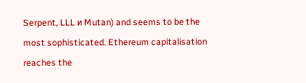Serpent, LLL и Mutan) and seems to be the most sophisticated. Ethereum capitalisation reaches the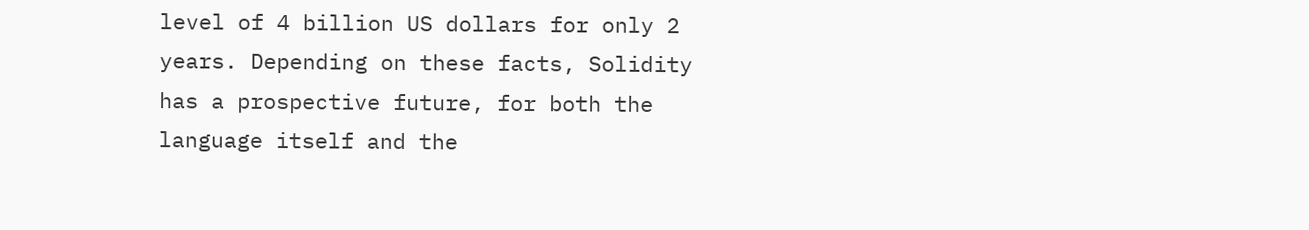level of 4 billion US dollars for only 2 years. Depending on these facts, Solidity has a prospective future, for both the language itself and the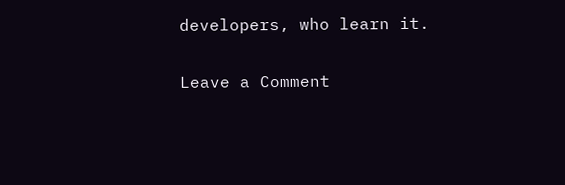developers, who learn it.

Leave a Comment